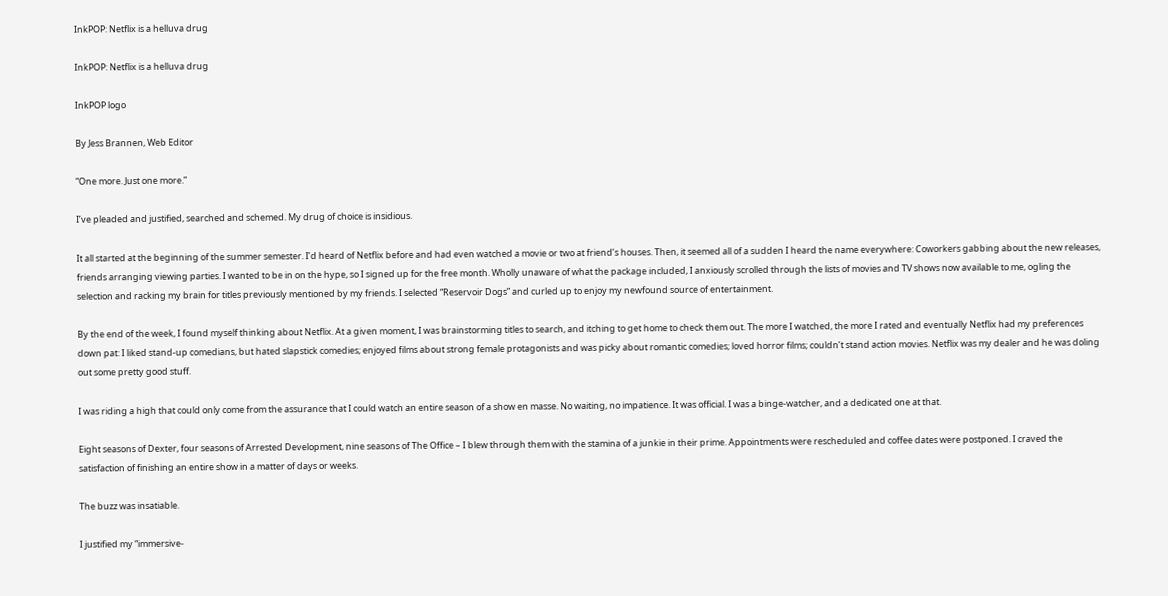InkPOP: Netflix is a helluva drug

InkPOP: Netflix is a helluva drug

InkPOP logo

By Jess Brannen, Web Editor

“One more. Just one more.”

I’ve pleaded and justified, searched and schemed. My drug of choice is insidious.

It all started at the beginning of the summer semester. I’d heard of Netflix before and had even watched a movie or two at friend’s houses. Then, it seemed all of a sudden I heard the name everywhere: Coworkers gabbing about the new releases, friends arranging viewing parties. I wanted to be in on the hype, so I signed up for the free month. Wholly unaware of what the package included, I anxiously scrolled through the lists of movies and TV shows now available to me, ogling the selection and racking my brain for titles previously mentioned by my friends. I selected “Reservoir Dogs” and curled up to enjoy my newfound source of entertainment.

By the end of the week, I found myself thinking about Netflix. At a given moment, I was brainstorming titles to search, and itching to get home to check them out. The more I watched, the more I rated and eventually Netflix had my preferences down pat: I liked stand-up comedians, but hated slapstick comedies; enjoyed films about strong female protagonists and was picky about romantic comedies; loved horror films; couldn’t stand action movies. Netflix was my dealer and he was doling out some pretty good stuff.

I was riding a high that could only come from the assurance that I could watch an entire season of a show en masse. No waiting, no impatience. It was official. I was a binge-watcher, and a dedicated one at that.

Eight seasons of Dexter, four seasons of Arrested Development, nine seasons of The Office – I blew through them with the stamina of a junkie in their prime. Appointments were rescheduled and coffee dates were postponed. I craved the satisfaction of finishing an entire show in a matter of days or weeks.

The buzz was insatiable.

I justified my “immersive-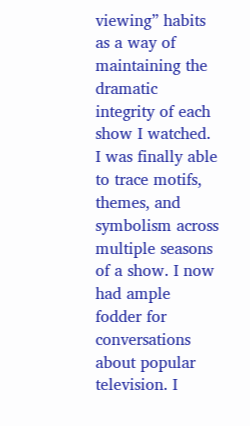viewing” habits as a way of maintaining the dramatic integrity of each show I watched. I was finally able to trace motifs, themes, and symbolism across multiple seasons of a show. I now had ample fodder for conversations about popular television. I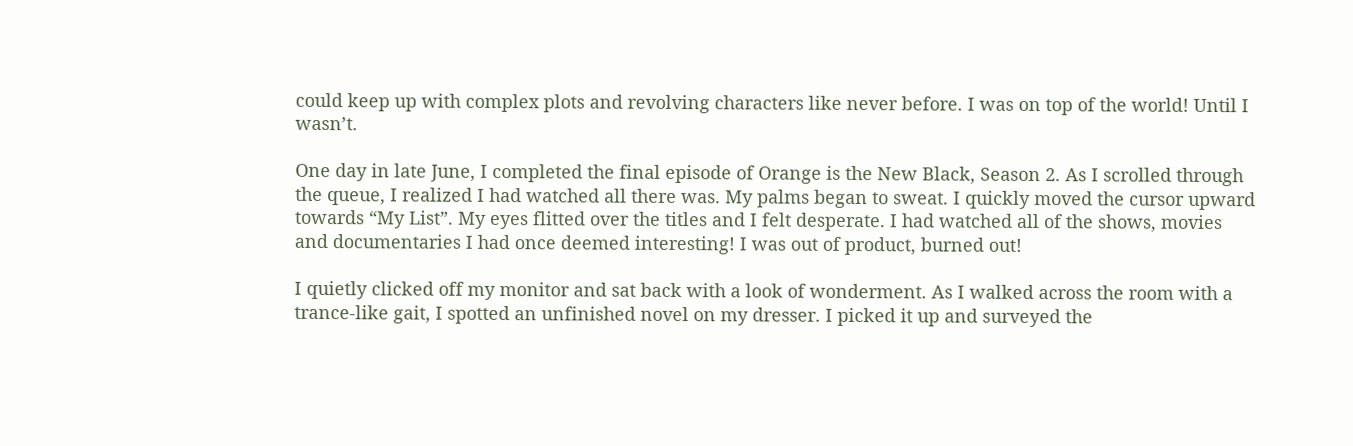could keep up with complex plots and revolving characters like never before. I was on top of the world! Until I wasn’t.

One day in late June, I completed the final episode of Orange is the New Black, Season 2. As I scrolled through the queue, I realized I had watched all there was. My palms began to sweat. I quickly moved the cursor upward towards “My List”. My eyes flitted over the titles and I felt desperate. I had watched all of the shows, movies and documentaries I had once deemed interesting! I was out of product, burned out!

I quietly clicked off my monitor and sat back with a look of wonderment. As I walked across the room with a trance-like gait, I spotted an unfinished novel on my dresser. I picked it up and surveyed the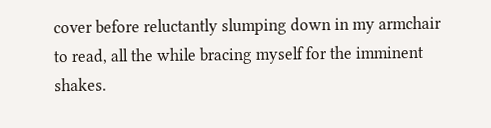cover before reluctantly slumping down in my armchair to read, all the while bracing myself for the imminent shakes.